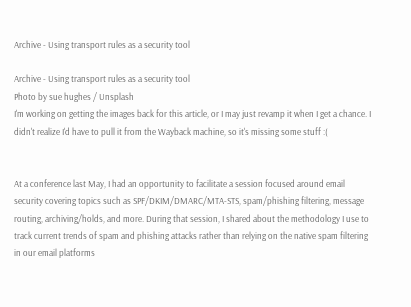Archive - Using transport rules as a security tool

Archive - Using transport rules as a security tool
Photo by sue hughes / Unsplash
I'm working on getting the images back for this article, or I may just revamp it when I get a chance. I didn't realize I'd have to pull it from the Wayback machine, so it's missing some stuff :(


At a conference last May, I had an opportunity to facilitate a session focused around email security covering topics such as SPF/DKIM/DMARC/MTA-STS, spam/phishing filtering, message routing, archiving/holds, and more. During that session, I shared about the methodology I use to track current trends of spam and phishing attacks rather than relying on the native spam filtering in our email platforms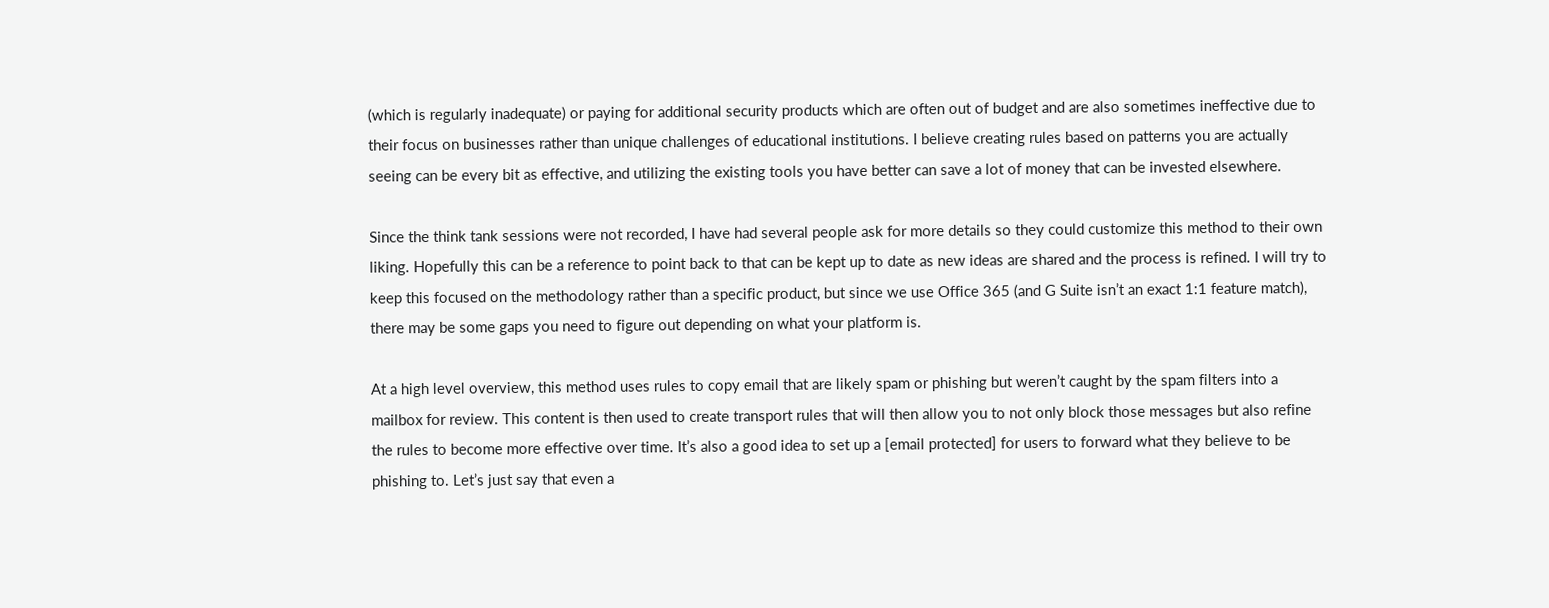(which is regularly inadequate) or paying for additional security products which are often out of budget and are also sometimes ineffective due to their focus on businesses rather than unique challenges of educational institutions. I believe creating rules based on patterns you are actually seeing can be every bit as effective, and utilizing the existing tools you have better can save a lot of money that can be invested elsewhere.

Since the think tank sessions were not recorded, I have had several people ask for more details so they could customize this method to their own liking. Hopefully this can be a reference to point back to that can be kept up to date as new ideas are shared and the process is refined. I will try to keep this focused on the methodology rather than a specific product, but since we use Office 365 (and G Suite isn’t an exact 1:1 feature match), there may be some gaps you need to figure out depending on what your platform is.

At a high level overview, this method uses rules to copy email that are likely spam or phishing but weren’t caught by the spam filters into a mailbox for review. This content is then used to create transport rules that will then allow you to not only block those messages but also refine the rules to become more effective over time. It’s also a good idea to set up a [email protected] for users to forward what they believe to be phishing to. Let’s just say that even a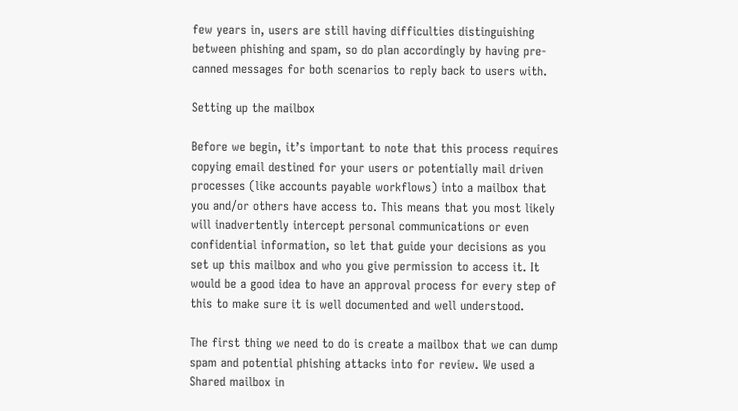few years in, users are still having difficulties distinguishing between phishing and spam, so do plan accordingly by having pre-canned messages for both scenarios to reply back to users with.

Setting up the mailbox

Before we begin, it’s important to note that this process requires copying email destined for your users or potentially mail driven processes (like accounts payable workflows) into a mailbox that you and/or others have access to. This means that you most likely will inadvertently intercept personal communications or even confidential information, so let that guide your decisions as you set up this mailbox and who you give permission to access it. It would be a good idea to have an approval process for every step of this to make sure it is well documented and well understood.

The first thing we need to do is create a mailbox that we can dump spam and potential phishing attacks into for review. We used a Shared mailbox in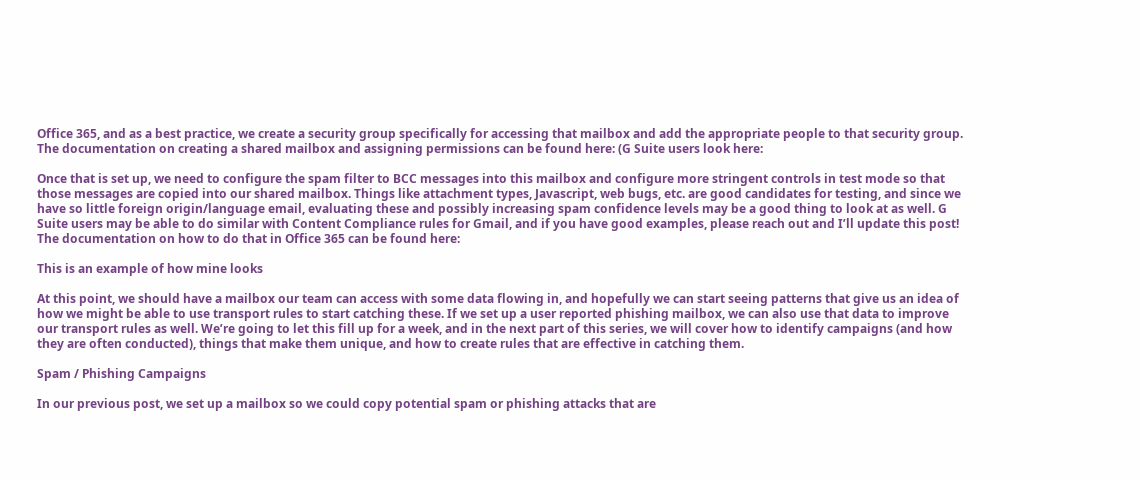Office 365, and as a best practice, we create a security group specifically for accessing that mailbox and add the appropriate people to that security group. The documentation on creating a shared mailbox and assigning permissions can be found here: (G Suite users look here:

Once that is set up, we need to configure the spam filter to BCC messages into this mailbox and configure more stringent controls in test mode so that those messages are copied into our shared mailbox. Things like attachment types, Javascript, web bugs, etc. are good candidates for testing, and since we have so little foreign origin/language email, evaluating these and possibly increasing spam confidence levels may be a good thing to look at as well. G Suite users may be able to do similar with Content Compliance rules for Gmail, and if you have good examples, please reach out and I’ll update this post! The documentation on how to do that in Office 365 can be found here:

This is an example of how mine looks

At this point, we should have a mailbox our team can access with some data flowing in, and hopefully we can start seeing patterns that give us an idea of how we might be able to use transport rules to start catching these. If we set up a user reported phishing mailbox, we can also use that data to improve our transport rules as well. We’re going to let this fill up for a week, and in the next part of this series, we will cover how to identify campaigns (and how they are often conducted), things that make them unique, and how to create rules that are effective in catching them.

Spam / Phishing Campaigns

In our previous post, we set up a mailbox so we could copy potential spam or phishing attacks that are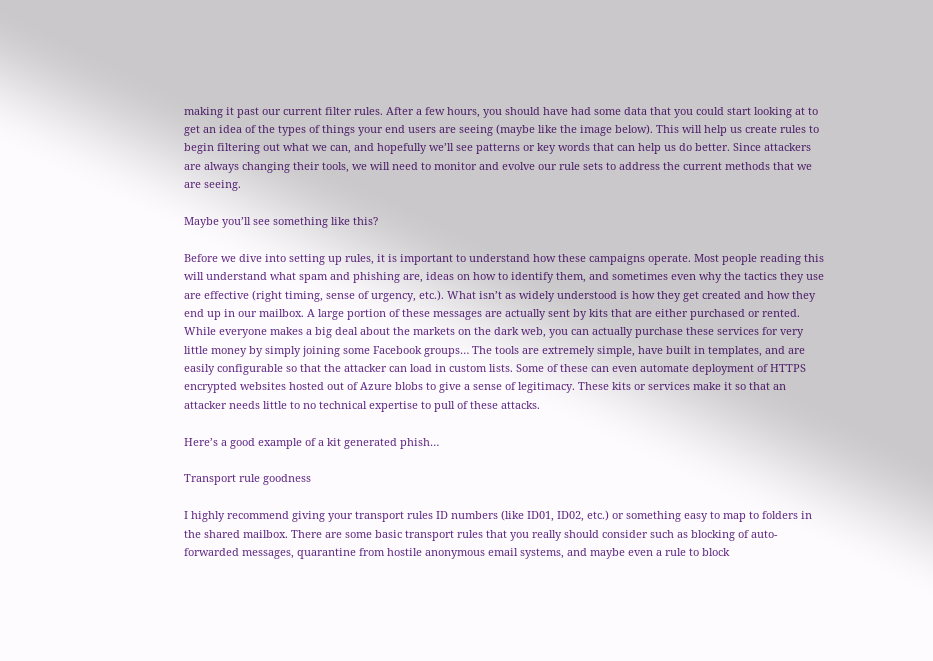making it past our current filter rules. After a few hours, you should have had some data that you could start looking at to get an idea of the types of things your end users are seeing (maybe like the image below). This will help us create rules to begin filtering out what we can, and hopefully we’ll see patterns or key words that can help us do better. Since attackers are always changing their tools, we will need to monitor and evolve our rule sets to address the current methods that we are seeing.

Maybe you’ll see something like this?

Before we dive into setting up rules, it is important to understand how these campaigns operate. Most people reading this will understand what spam and phishing are, ideas on how to identify them, and sometimes even why the tactics they use are effective (right timing, sense of urgency, etc.). What isn’t as widely understood is how they get created and how they end up in our mailbox. A large portion of these messages are actually sent by kits that are either purchased or rented. While everyone makes a big deal about the markets on the dark web, you can actually purchase these services for very little money by simply joining some Facebook groups… The tools are extremely simple, have built in templates, and are easily configurable so that the attacker can load in custom lists. Some of these can even automate deployment of HTTPS encrypted websites hosted out of Azure blobs to give a sense of legitimacy. These kits or services make it so that an attacker needs little to no technical expertise to pull of these attacks.

Here’s a good example of a kit generated phish…

Transport rule goodness

I highly recommend giving your transport rules ID numbers (like ID01, ID02, etc.) or something easy to map to folders in the shared mailbox. There are some basic transport rules that you really should consider such as blocking of auto-forwarded messages, quarantine from hostile anonymous email systems, and maybe even a rule to block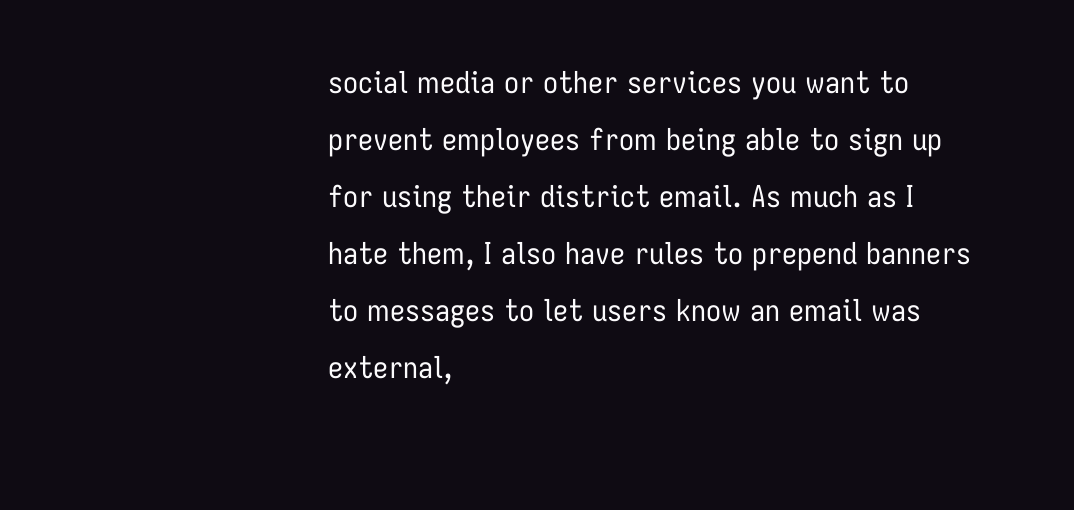social media or other services you want to prevent employees from being able to sign up for using their district email. As much as I hate them, I also have rules to prepend banners to messages to let users know an email was external,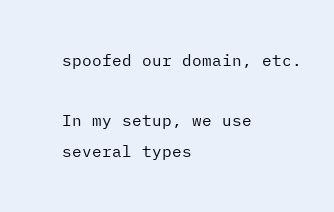spoofed our domain, etc.

In my setup, we use several types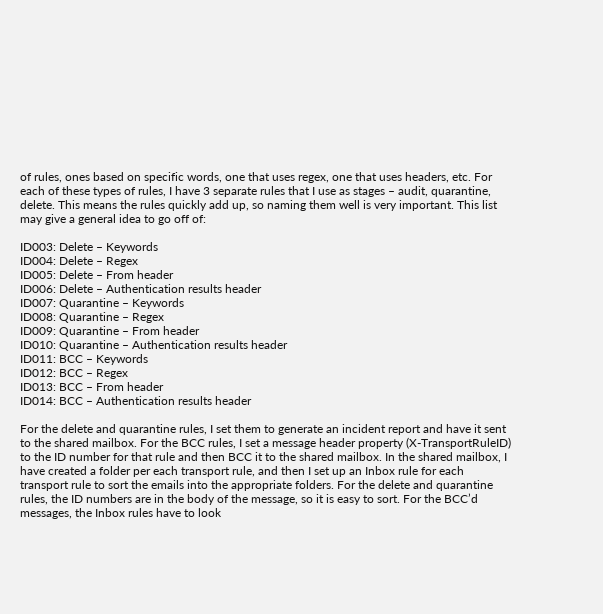of rules, ones based on specific words, one that uses regex, one that uses headers, etc. For each of these types of rules, I have 3 separate rules that I use as stages – audit, quarantine, delete. This means the rules quickly add up, so naming them well is very important. This list may give a general idea to go off of:

ID003: Delete – Keywords
ID004: Delete – Regex
ID005: Delete – From header
ID006: Delete – Authentication results header
ID007: Quarantine – Keywords
ID008: Quarantine – Regex
ID009: Quarantine – From header
ID010: Quarantine – Authentication results header
ID011: BCC – Keywords
ID012: BCC – Regex
ID013: BCC – From header
ID014: BCC – Authentication results header

For the delete and quarantine rules, I set them to generate an incident report and have it sent to the shared mailbox. For the BCC rules, I set a message header property (X-TransportRuleID) to the ID number for that rule and then BCC it to the shared mailbox. In the shared mailbox, I have created a folder per each transport rule, and then I set up an Inbox rule for each transport rule to sort the emails into the appropriate folders. For the delete and quarantine rules, the ID numbers are in the body of the message, so it is easy to sort. For the BCC’d messages, the Inbox rules have to look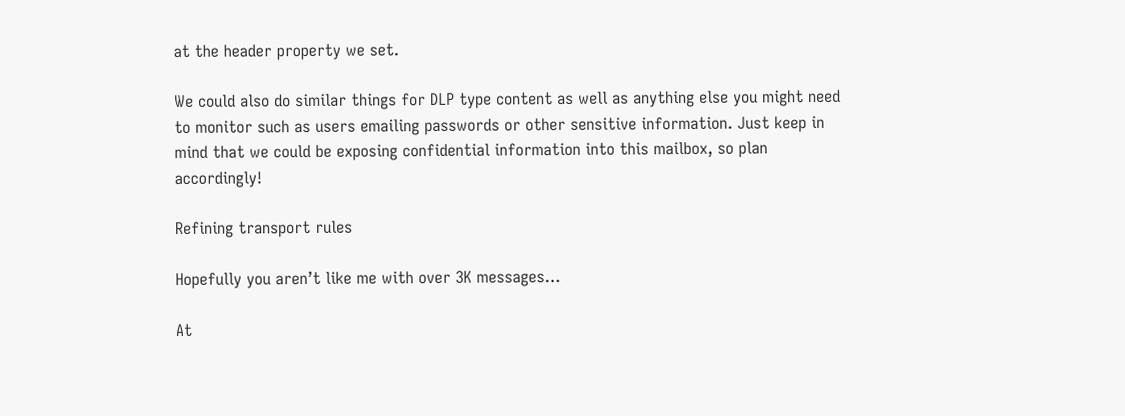at the header property we set.

We could also do similar things for DLP type content as well as anything else you might need to monitor such as users emailing passwords or other sensitive information. Just keep in mind that we could be exposing confidential information into this mailbox, so plan accordingly!

Refining transport rules

Hopefully you aren’t like me with over 3K messages…

At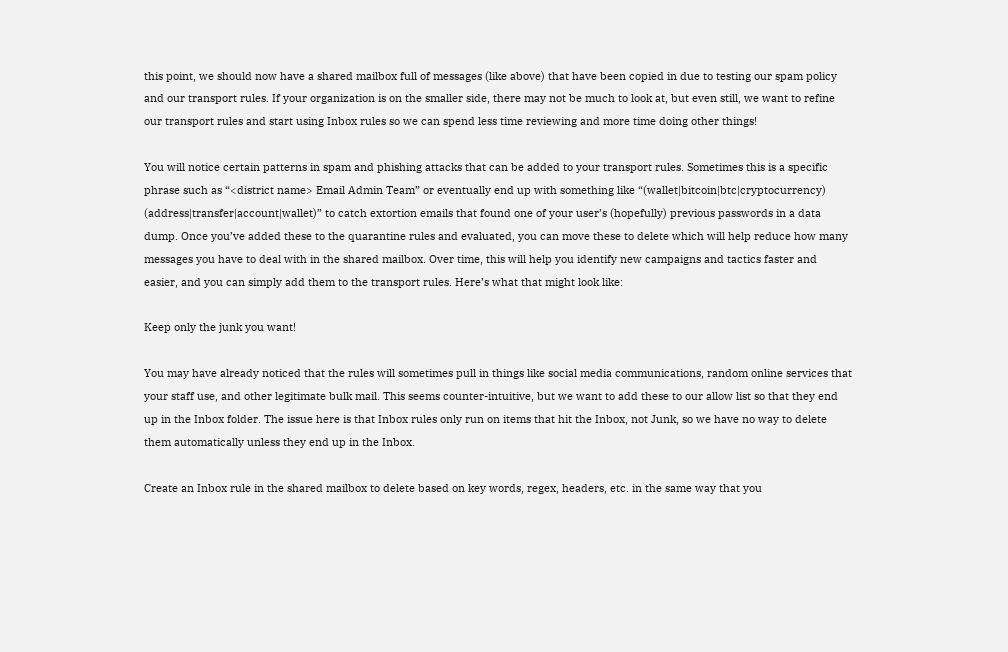this point, we should now have a shared mailbox full of messages (like above) that have been copied in due to testing our spam policy and our transport rules. If your organization is on the smaller side, there may not be much to look at, but even still, we want to refine our transport rules and start using Inbox rules so we can spend less time reviewing and more time doing other things!

You will notice certain patterns in spam and phishing attacks that can be added to your transport rules. Sometimes this is a specific phrase such as “<district name> Email Admin Team” or eventually end up with something like “(wallet|bitcoin|btc|cryptocurrency) (address|transfer|account|wallet)” to catch extortion emails that found one of your user’s (hopefully) previous passwords in a data dump. Once you’ve added these to the quarantine rules and evaluated, you can move these to delete which will help reduce how many messages you have to deal with in the shared mailbox. Over time, this will help you identify new campaigns and tactics faster and easier, and you can simply add them to the transport rules. Here’s what that might look like:

Keep only the junk you want!

You may have already noticed that the rules will sometimes pull in things like social media communications, random online services that your staff use, and other legitimate bulk mail. This seems counter-intuitive, but we want to add these to our allow list so that they end up in the Inbox folder. The issue here is that Inbox rules only run on items that hit the Inbox, not Junk, so we have no way to delete them automatically unless they end up in the Inbox.

Create an Inbox rule in the shared mailbox to delete based on key words, regex, headers, etc. in the same way that you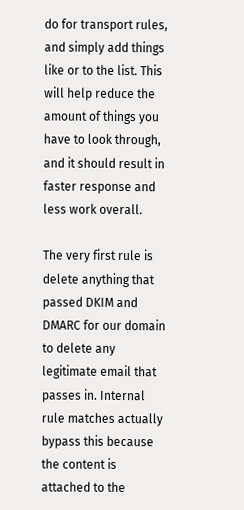do for transport rules, and simply add things like or to the list. This will help reduce the amount of things you have to look through, and it should result in faster response and less work overall.

The very first rule is delete anything that passed DKIM and DMARC for our domain to delete any legitimate email that passes in. Internal rule matches actually bypass this because the content is attached to the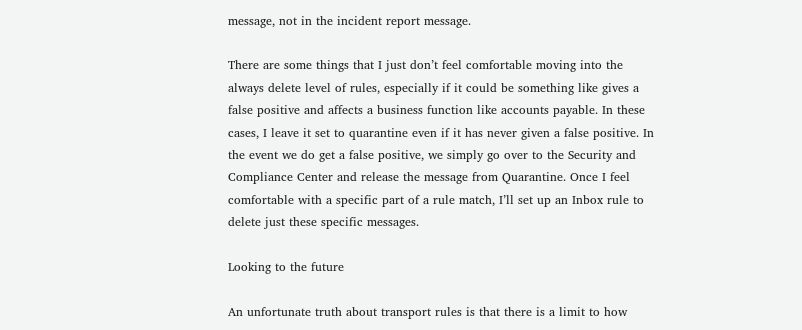message, not in the incident report message.

There are some things that I just don’t feel comfortable moving into the always delete level of rules, especially if it could be something like gives a false positive and affects a business function like accounts payable. In these cases, I leave it set to quarantine even if it has never given a false positive. In the event we do get a false positive, we simply go over to the Security and Compliance Center and release the message from Quarantine. Once I feel comfortable with a specific part of a rule match, I’ll set up an Inbox rule to delete just these specific messages.

Looking to the future

An unfortunate truth about transport rules is that there is a limit to how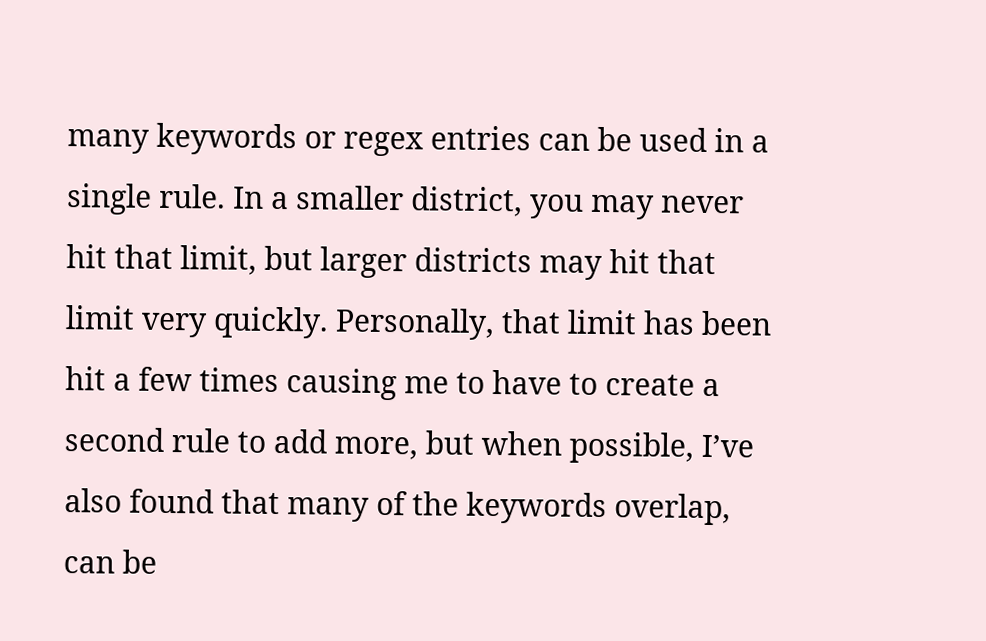many keywords or regex entries can be used in a single rule. In a smaller district, you may never hit that limit, but larger districts may hit that limit very quickly. Personally, that limit has been hit a few times causing me to have to create a second rule to add more, but when possible, I’ve also found that many of the keywords overlap, can be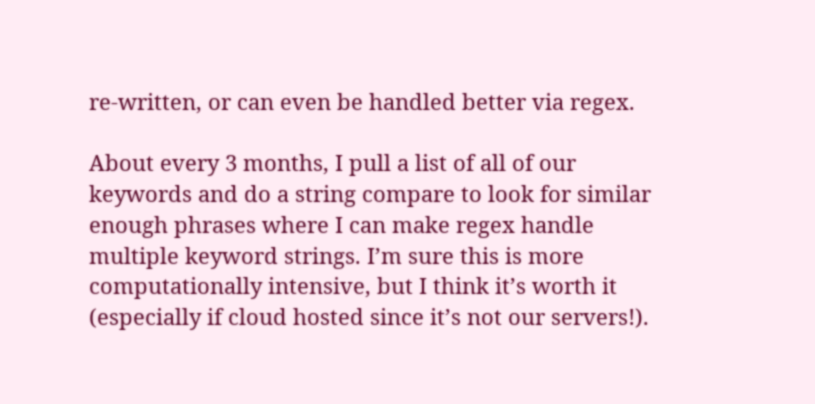re-written, or can even be handled better via regex.

About every 3 months, I pull a list of all of our keywords and do a string compare to look for similar enough phrases where I can make regex handle multiple keyword strings. I’m sure this is more computationally intensive, but I think it’s worth it (especially if cloud hosted since it’s not our servers!).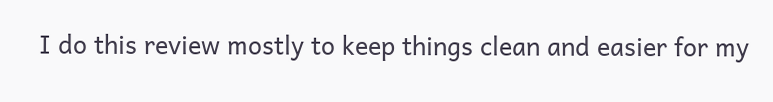I do this review mostly to keep things clean and easier for my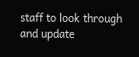staff to look through and update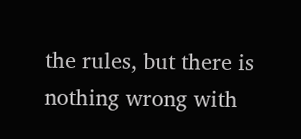the rules, but there is nothing wrong with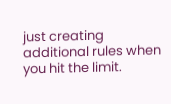just creating additional rules when you hit the limit.